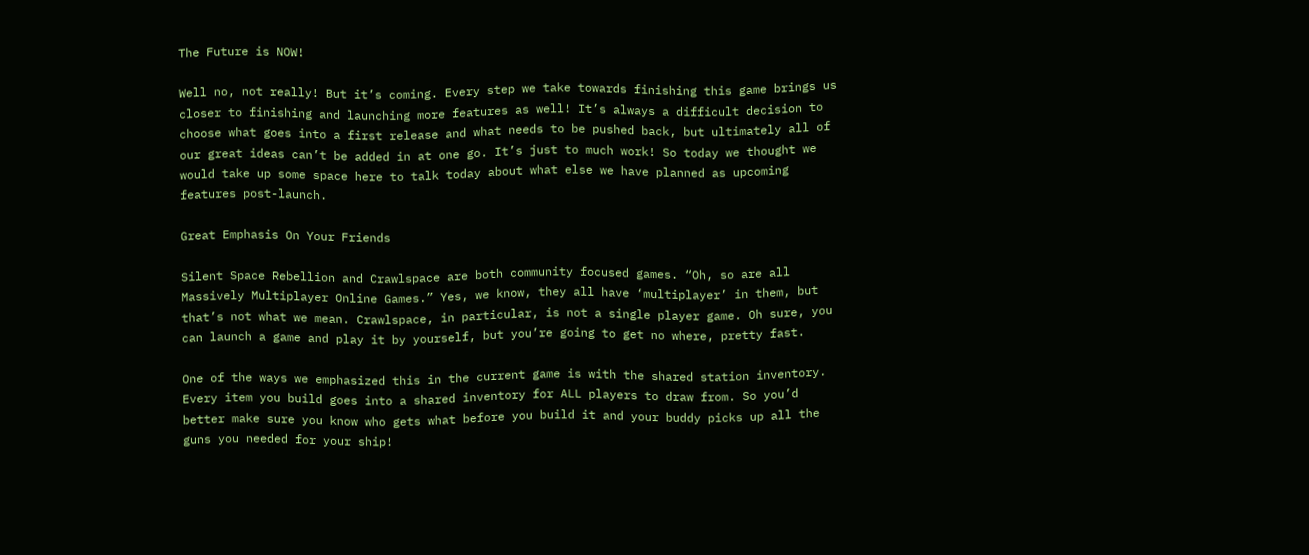The Future is NOW!

Well no, not really! But it’s coming. Every step we take towards finishing this game brings us closer to finishing and launching more features as well! It’s always a difficult decision to choose what goes into a first release and what needs to be pushed back, but ultimately all of our great ideas can’t be added in at one go. It’s just to much work! So today we thought we would take up some space here to talk today about what else we have planned as upcoming features post-launch.

Great Emphasis On Your Friends

Silent Space Rebellion and Crawlspace are both community focused games. “Oh, so are all Massively Multiplayer Online Games.” Yes, we know, they all have ‘multiplayer’ in them, but that’s not what we mean. Crawlspace, in particular, is not a single player game. Oh sure, you can launch a game and play it by yourself, but you’re going to get no where, pretty fast.

One of the ways we emphasized this in the current game is with the shared station inventory. Every item you build goes into a shared inventory for ALL players to draw from. So you’d better make sure you know who gets what before you build it and your buddy picks up all the guns you needed for your ship!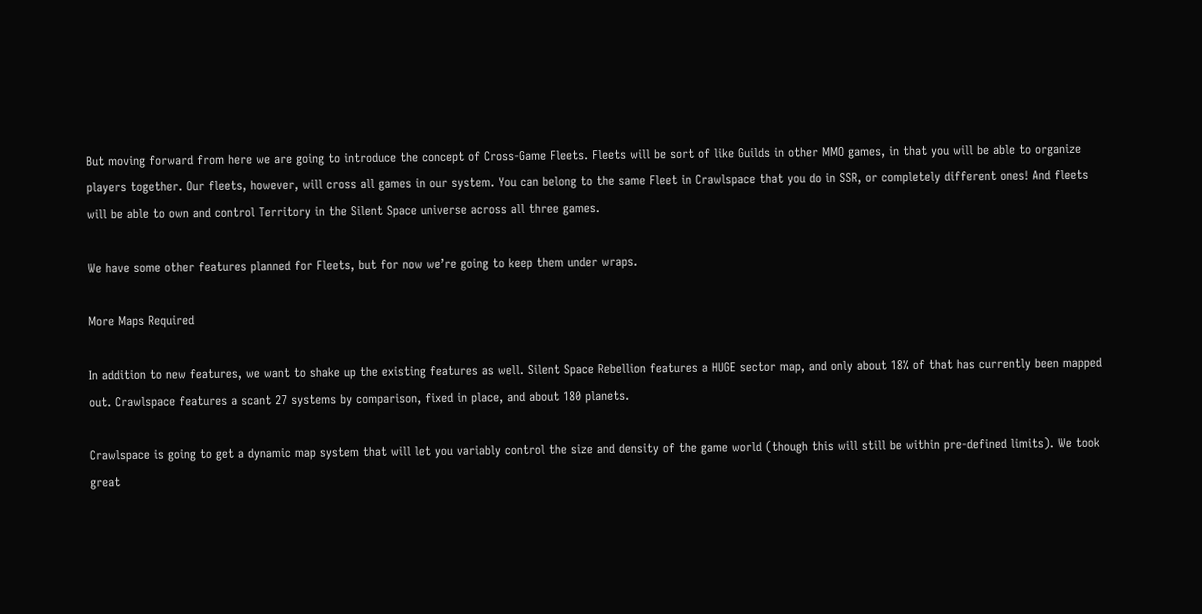But moving forward from here we are going to introduce the concept of Cross-Game Fleets. Fleets will be sort of like Guilds in other MMO games, in that you will be able to organize players together. Our fleets, however, will cross all games in our system. You can belong to the same Fleet in Crawlspace that you do in SSR, or completely different ones! And fleets will be able to own and control Territory in the Silent Space universe across all three games.

We have some other features planned for Fleets, but for now we’re going to keep them under wraps.

More Maps Required

In addition to new features, we want to shake up the existing features as well. Silent Space Rebellion features a HUGE sector map, and only about 18% of that has currently been mapped out. Crawlspace features a scant 27 systems by comparison, fixed in place, and about 180 planets.

Crawlspace is going to get a dynamic map system that will let you variably control the size and density of the game world (though this will still be within pre-defined limits). We took great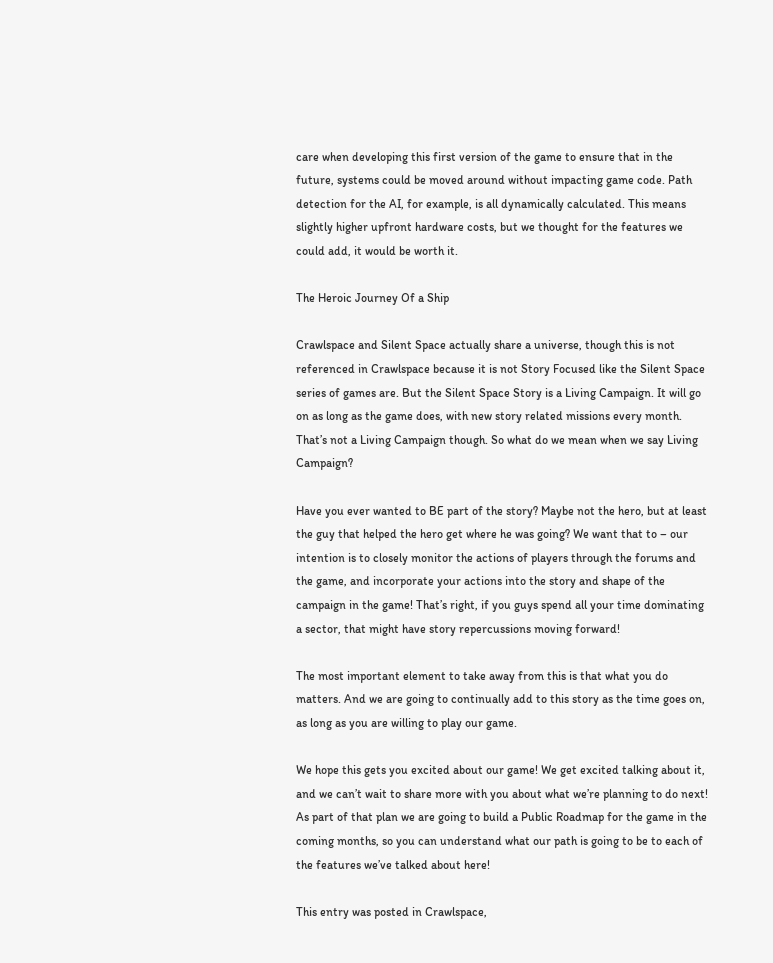care when developing this first version of the game to ensure that in the future, systems could be moved around without impacting game code. Path detection for the AI, for example, is all dynamically calculated. This means slightly higher upfront hardware costs, but we thought for the features we could add, it would be worth it.

The Heroic Journey Of a Ship

Crawlspace and Silent Space actually share a universe, though this is not referenced in Crawlspace because it is not Story Focused like the Silent Space series of games are. But the Silent Space Story is a Living Campaign. It will go on as long as the game does, with new story related missions every month. That’s not a Living Campaign though. So what do we mean when we say Living Campaign?

Have you ever wanted to BE part of the story? Maybe not the hero, but at least the guy that helped the hero get where he was going? We want that to – our intention is to closely monitor the actions of players through the forums and the game, and incorporate your actions into the story and shape of the campaign in the game! That’s right, if you guys spend all your time dominating a sector, that might have story repercussions moving forward!

The most important element to take away from this is that what you do matters. And we are going to continually add to this story as the time goes on, as long as you are willing to play our game.

We hope this gets you excited about our game! We get excited talking about it, and we can’t wait to share more with you about what we’re planning to do next! As part of that plan we are going to build a Public Roadmap for the game in the coming months, so you can understand what our path is going to be to each of the features we’ve talked about here!

This entry was posted in Crawlspace,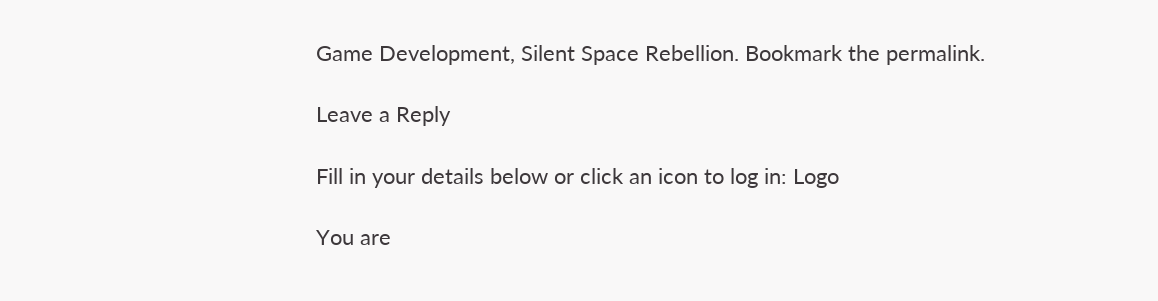Game Development, Silent Space Rebellion. Bookmark the permalink.

Leave a Reply

Fill in your details below or click an icon to log in: Logo

You are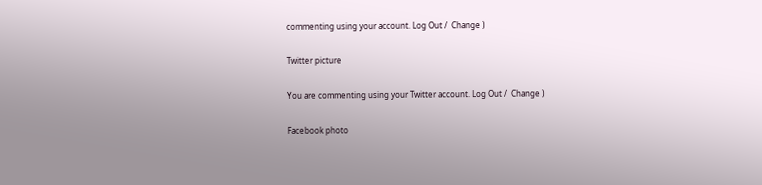commenting using your account. Log Out /  Change )

Twitter picture

You are commenting using your Twitter account. Log Out /  Change )

Facebook photo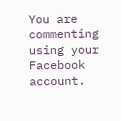You are commenting using your Facebook account.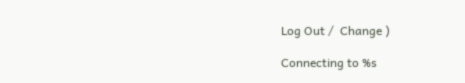Log Out /  Change )

Connecting to %s